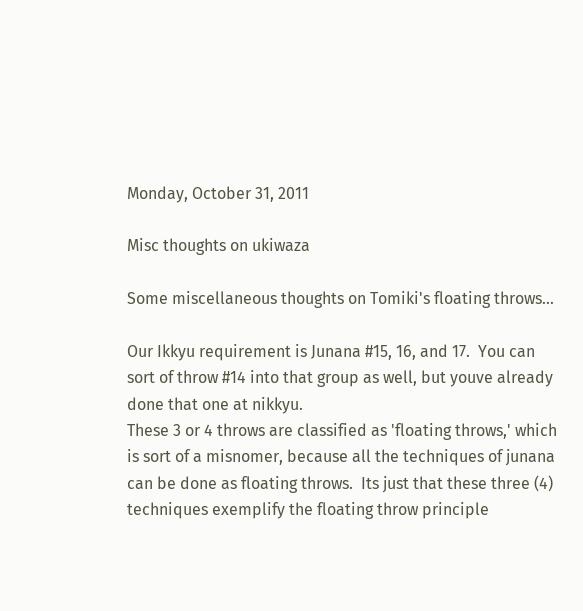Monday, October 31, 2011

Misc thoughts on ukiwaza

Some miscellaneous thoughts on Tomiki's floating throws...

Our Ikkyu requirement is Junana #15, 16, and 17.  You can sort of throw #14 into that group as well, but youve already done that one at nikkyu.
These 3 or 4 throws are classified as 'floating throws,' which is sort of a misnomer, because all the techniques of junana can be done as floating throws.  Its just that these three (4) techniques exemplify the floating throw principle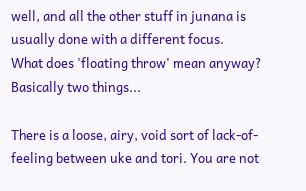well, and all the other stuff in junana is usually done with a different focus.
What does 'floating throw' mean anyway?  Basically two things...

There is a loose, airy, void sort of lack-of-feeling between uke and tori. You are not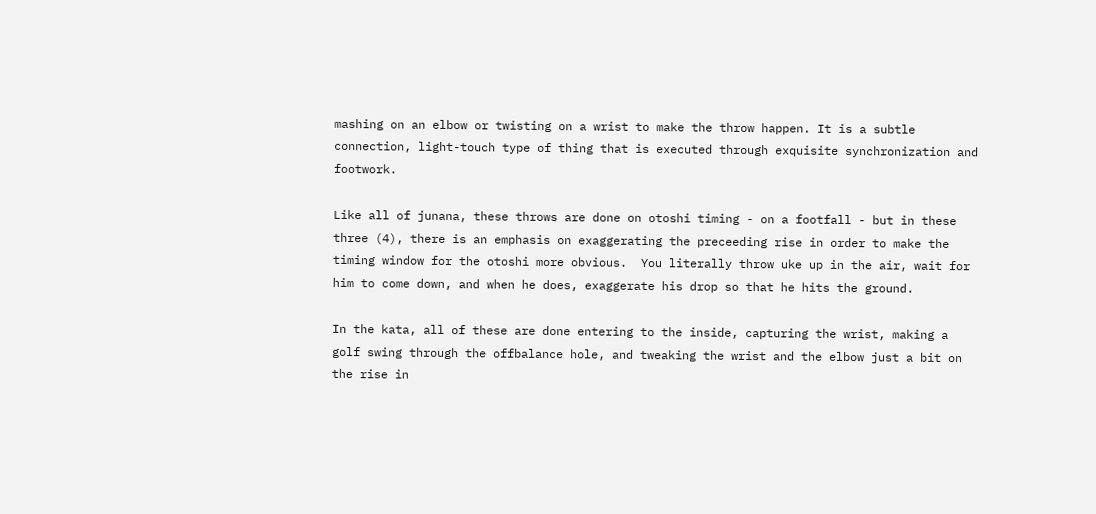mashing on an elbow or twisting on a wrist to make the throw happen. It is a subtle connection, light-touch type of thing that is executed through exquisite synchronization and footwork.

Like all of junana, these throws are done on otoshi timing - on a footfall - but in these three (4), there is an emphasis on exaggerating the preceeding rise in order to make the timing window for the otoshi more obvious.  You literally throw uke up in the air, wait for him to come down, and when he does, exaggerate his drop so that he hits the ground.

In the kata, all of these are done entering to the inside, capturing the wrist, making a golf swing through the offbalance hole, and tweaking the wrist and the elbow just a bit on the rise in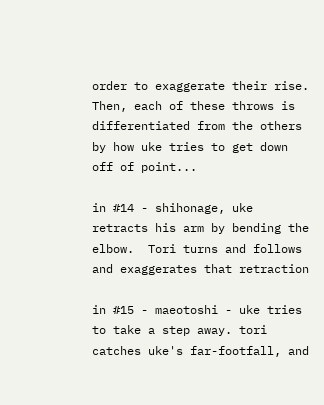order to exaggerate their rise.
Then, each of these throws is differentiated from the others by how uke tries to get down off of point...

in #14 - shihonage, uke retracts his arm by bending the elbow.  Tori turns and follows  and exaggerates that retraction

in #15 - maeotoshi - uke tries to take a step away. tori catches uke's far-footfall, and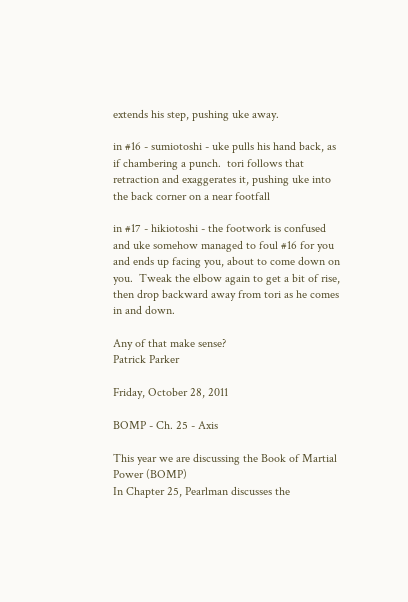extends his step, pushing uke away.

in #16 - sumiotoshi - uke pulls his hand back, as if chambering a punch.  tori follows that retraction and exaggerates it, pushing uke into the back corner on a near footfall

in #17 - hikiotoshi - the footwork is confused and uke somehow managed to foul #16 for you and ends up facing you, about to come down on you.  Tweak the elbow again to get a bit of rise, then drop backward away from tori as he comes in and down.

Any of that make sense?
Patrick Parker

Friday, October 28, 2011

BOMP - Ch. 25 - Axis

This year we are discussing the Book of Martial Power (BOMP)
In Chapter 25, Pearlman discusses the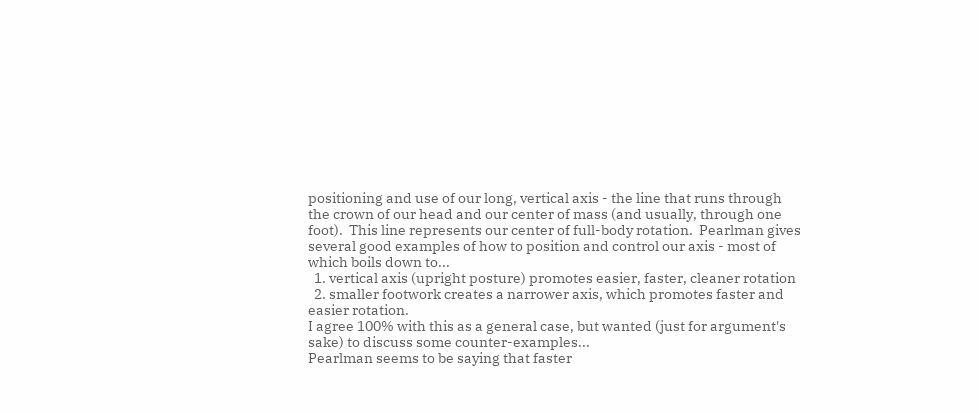positioning and use of our long, vertical axis - the line that runs through the crown of our head and our center of mass (and usually, through one foot).  This line represents our center of full-body rotation.  Pearlman gives several good examples of how to position and control our axis - most of which boils down to...
  1. vertical axis (upright posture) promotes easier, faster, cleaner rotation
  2. smaller footwork creates a narrower axis, which promotes faster and easier rotation.
I agree 100% with this as a general case, but wanted (just for argument's sake) to discuss some counter-examples...
Pearlman seems to be saying that faster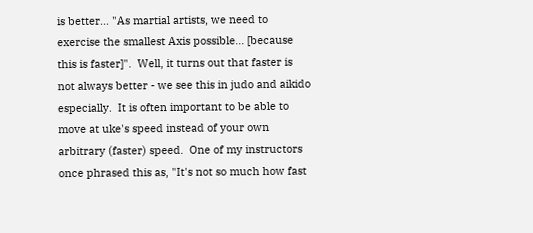is better... "As martial artists, we need to exercise the smallest Axis possible... [because this is faster]".  Well, it turns out that faster is not always better - we see this in judo and aikido  especially.  It is often important to be able to move at uke's speed instead of your own arbitrary (faster) speed.  One of my instructors once phrased this as, "It's not so much how fast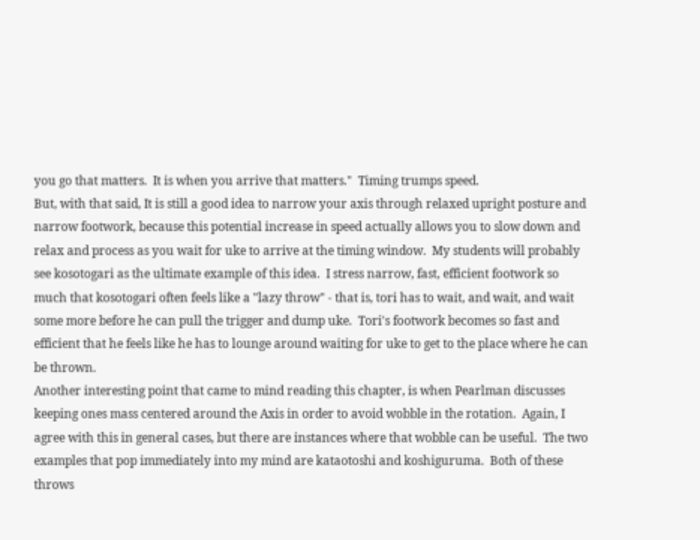you go that matters.  It is when you arrive that matters."  Timing trumps speed.
But, with that said, It is still a good idea to narrow your axis through relaxed upright posture and narrow footwork, because this potential increase in speed actually allows you to slow down and relax and process as you wait for uke to arrive at the timing window.  My students will probably see kosotogari as the ultimate example of this idea.  I stress narrow, fast, efficient footwork so much that kosotogari often feels like a "lazy throw" - that is, tori has to wait, and wait, and wait some more before he can pull the trigger and dump uke.  Tori's footwork becomes so fast and efficient that he feels like he has to lounge around waiting for uke to get to the place where he can be thrown.
Another interesting point that came to mind reading this chapter, is when Pearlman discusses keeping ones mass centered around the Axis in order to avoid wobble in the rotation.  Again, I agree with this in general cases, but there are instances where that wobble can be useful.  The two examples that pop immediately into my mind are kataotoshi and koshiguruma.  Both of these throws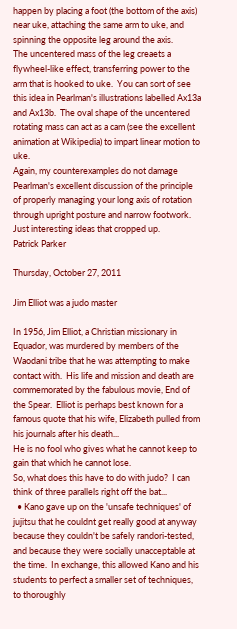happen by placing a foot (the bottom of the axis) near uke, attaching the same arm to uke, and spinning the opposite leg around the axis.
The uncentered mass of the leg creaets a flywheel-like effect, transferring power to the arm that is hooked to uke.  You can sort of see this idea in Pearlman's illustrations labelled Ax13a and Ax13b.  The oval shape of the uncentered rotating mass can act as a cam (see the excellent animation at Wikipedia) to impart linear motion to uke.
Again, my counterexamples do not damage Pearlman's excellent discussion of the principle of properly managing your long axis of rotation through upright posture and narrow footwork.  Just interesting ideas that cropped up.
Patrick Parker

Thursday, October 27, 2011

Jim Elliot was a judo master

In 1956, Jim Elliot, a Christian missionary in Equador, was murdered by members of the Waodani tribe that he was attempting to make contact with.  His life and mission and death are commemorated by the fabulous movie, End of the Spear.  Elliot is perhaps best known for a famous quote that his wife, Elizabeth pulled from his journals after his death...
He is no fool who gives what he cannot keep to gain that which he cannot lose.
So, what does this have to do with judo?  I can think of three parallels right off the bat...
  • Kano gave up on the 'unsafe techniques' of jujitsu that he couldnt get really good at anyway because they couldn't be safely randori-tested, and because they were socially unacceptable at the time.  In exchange, this allowed Kano and his students to perfect a smaller set of techniques, to thoroughly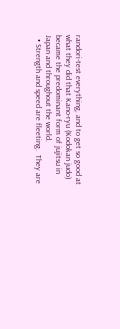randori-test everything, and to get so good at what they did that Kano-ryu (Kodokan judo) became the predominant form of jujitsu in Japan and throughout the world.
  • Strength and speed are fleeting.  They are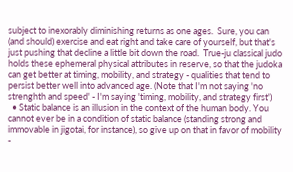subject to inexorably diminishing returns as one ages.  Sure, you can (and should) exercise and eat right and take care of yourself, but that's just pushing that decline a little bit down the road.  True-ju classical judo holds these ephemeral physical attributes in reserve, so that the judoka can get better at timing, mobility, and strategy - qualities that tend to persist better well into advanced age. (Note that I'm not saying 'no strenghth and speed' - I'm saying 'timing, mobility, and strategy first')
  • Static balance is an illusion in the context of the human body. You cannot ever be in a condition of static balance (standing strong and immovable in jigotai, for instance), so give up on that in favor of mobility -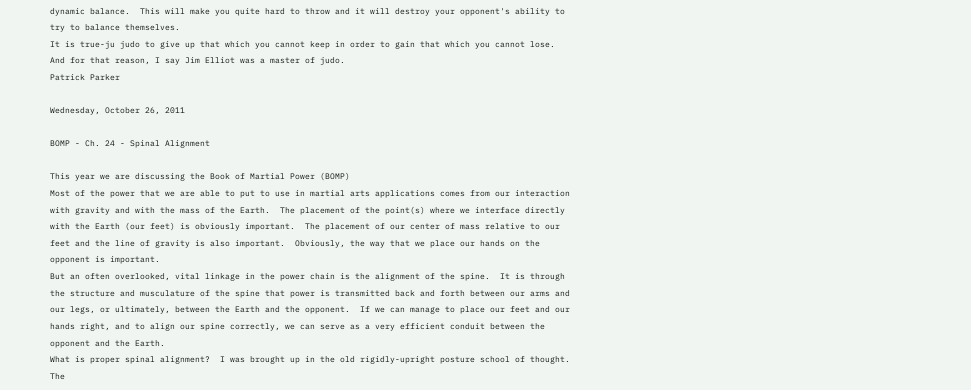dynamic balance.  This will make you quite hard to throw and it will destroy your opponent's ability to try to balance themselves.
It is true-ju judo to give up that which you cannot keep in order to gain that which you cannot lose.  And for that reason, I say Jim Elliot was a master of judo.
Patrick Parker

Wednesday, October 26, 2011

BOMP - Ch. 24 - Spinal Alignment

This year we are discussing the Book of Martial Power (BOMP)
Most of the power that we are able to put to use in martial arts applications comes from our interaction with gravity and with the mass of the Earth.  The placement of the point(s) where we interface directly with the Earth (our feet) is obviously important.  The placement of our center of mass relative to our feet and the line of gravity is also important.  Obviously, the way that we place our hands on the opponent is important.
But an often overlooked, vital linkage in the power chain is the alignment of the spine.  It is through the structure and musculature of the spine that power is transmitted back and forth between our arms and our legs, or ultimately, between the Earth and the opponent.  If we can manage to place our feet and our hands right, and to align our spine correctly, we can serve as a very efficient conduit between the opponent and the Earth.
What is proper spinal alignment?  I was brought up in the old rigidly-upright posture school of thought.  The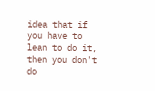idea that if you have to lean to do it, then you don't do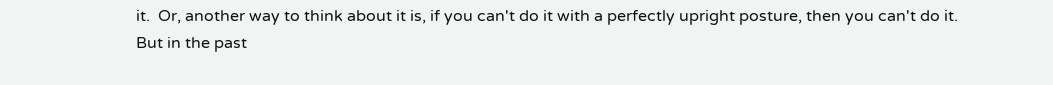it.  Or, another way to think about it is, if you can't do it with a perfectly upright posture, then you can't do it.
But in the past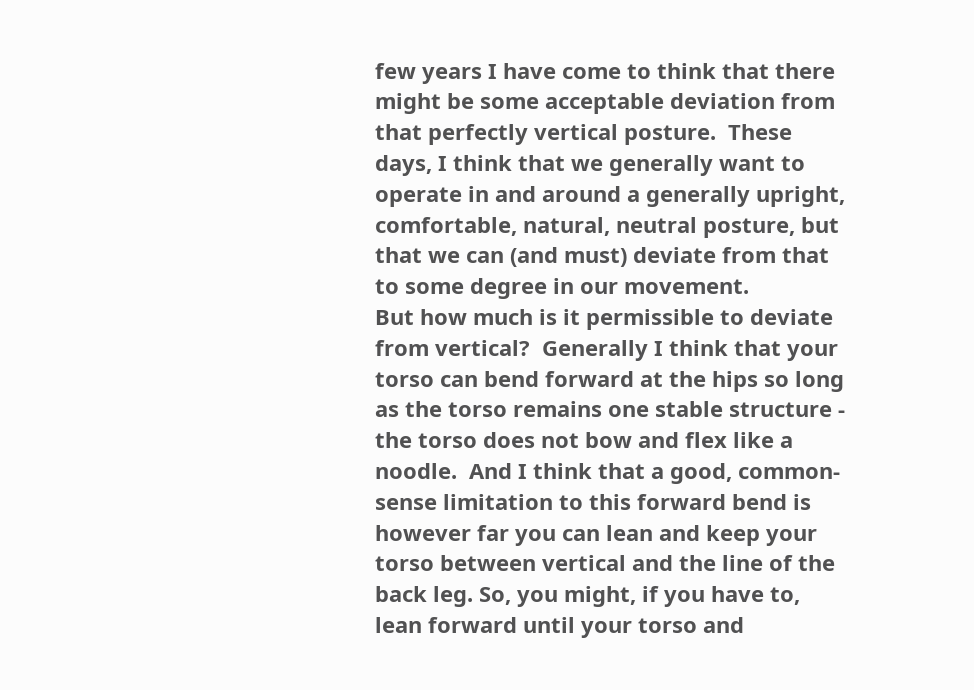few years I have come to think that there might be some acceptable deviation from that perfectly vertical posture.  These days, I think that we generally want to operate in and around a generally upright, comfortable, natural, neutral posture, but that we can (and must) deviate from that to some degree in our movement.
But how much is it permissible to deviate from vertical?  Generally I think that your torso can bend forward at the hips so long as the torso remains one stable structure - the torso does not bow and flex like a noodle.  And I think that a good, common-sense limitation to this forward bend is however far you can lean and keep your torso between vertical and the line of the back leg. So, you might, if you have to, lean forward until your torso and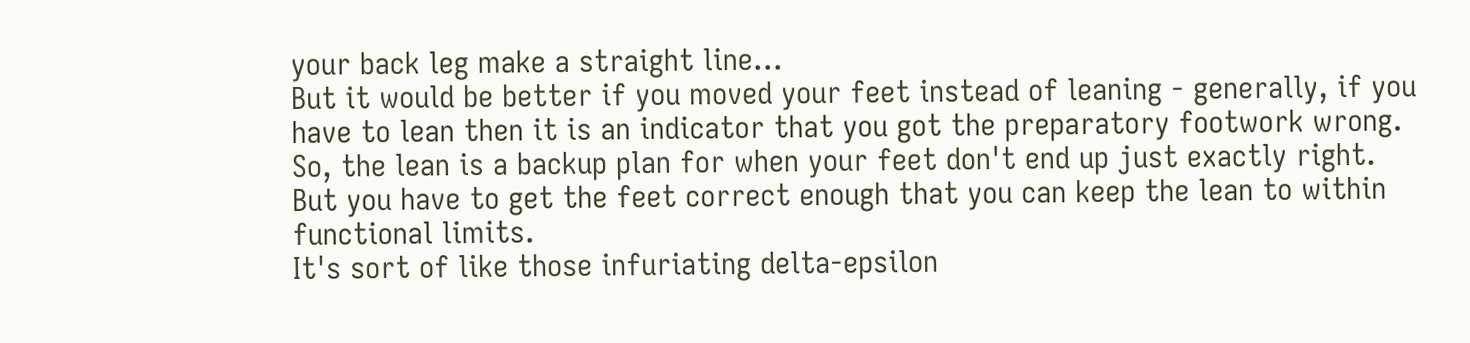your back leg make a straight line...
But it would be better if you moved your feet instead of leaning - generally, if you have to lean then it is an indicator that you got the preparatory footwork wrong.
So, the lean is a backup plan for when your feet don't end up just exactly right.  But you have to get the feet correct enough that you can keep the lean to within functional limits.
It's sort of like those infuriating delta-epsilon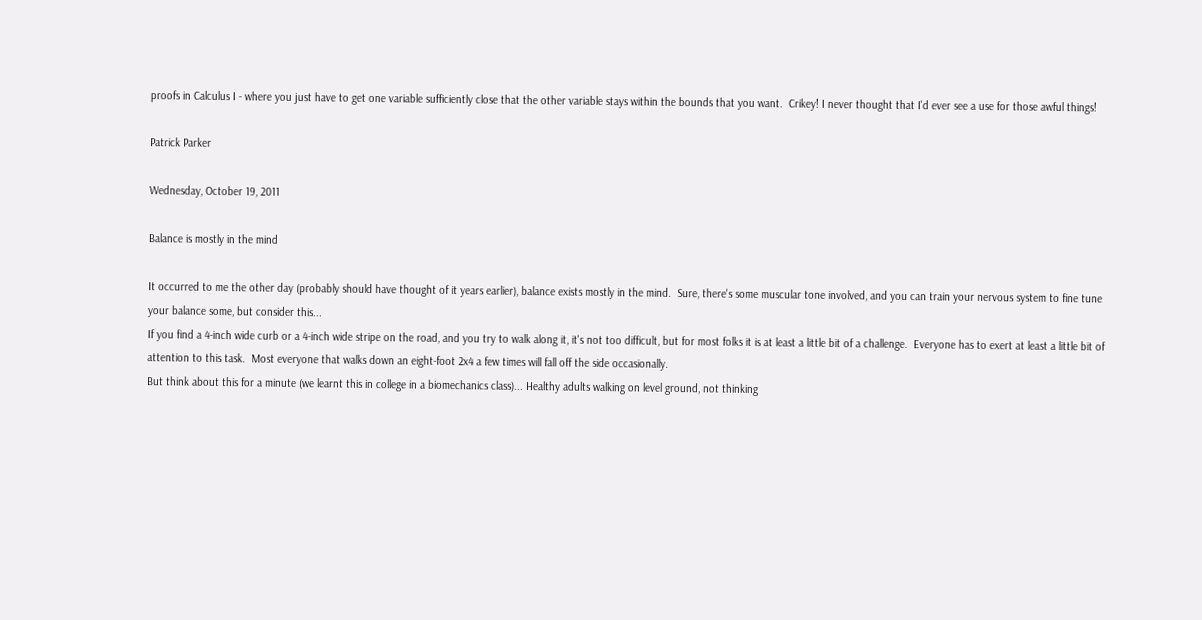proofs in Calculus I - where you just have to get one variable sufficiently close that the other variable stays within the bounds that you want.  Crikey! I never thought that I'd ever see a use for those awful things!

Patrick Parker

Wednesday, October 19, 2011

Balance is mostly in the mind

It occurred to me the other day (probably should have thought of it years earlier), balance exists mostly in the mind.  Sure, there's some muscular tone involved, and you can train your nervous system to fine tune your balance some, but consider this...
If you find a 4-inch wide curb or a 4-inch wide stripe on the road, and you try to walk along it, it's not too difficult, but for most folks it is at least a little bit of a challenge.  Everyone has to exert at least a little bit of attention to this task.  Most everyone that walks down an eight-foot 2x4 a few times will fall off the side occasionally.
But think about this for a minute (we learnt this in college in a biomechanics class)... Healthy adults walking on level ground, not thinking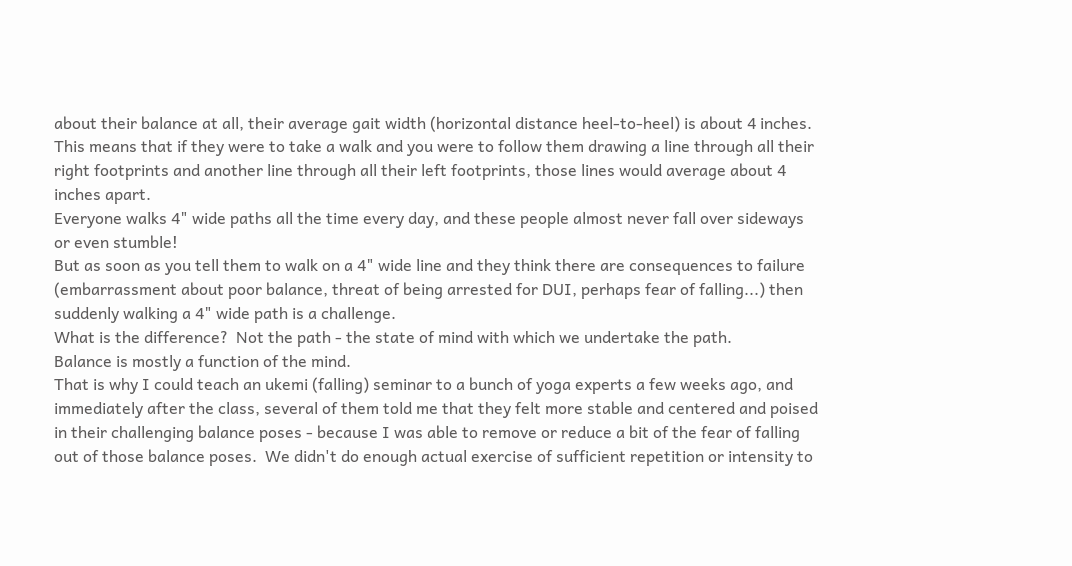about their balance at all, their average gait width (horizontal distance heel-to-heel) is about 4 inches.  This means that if they were to take a walk and you were to follow them drawing a line through all their right footprints and another line through all their left footprints, those lines would average about 4 inches apart.
Everyone walks 4" wide paths all the time every day, and these people almost never fall over sideways or even stumble!
But as soon as you tell them to walk on a 4" wide line and they think there are consequences to failure (embarrassment about poor balance, threat of being arrested for DUI, perhaps fear of falling...) then suddenly walking a 4" wide path is a challenge.
What is the difference?  Not the path - the state of mind with which we undertake the path.
Balance is mostly a function of the mind.
That is why I could teach an ukemi (falling) seminar to a bunch of yoga experts a few weeks ago, and immediately after the class, several of them told me that they felt more stable and centered and poised in their challenging balance poses - because I was able to remove or reduce a bit of the fear of falling out of those balance poses.  We didn't do enough actual exercise of sufficient repetition or intensity to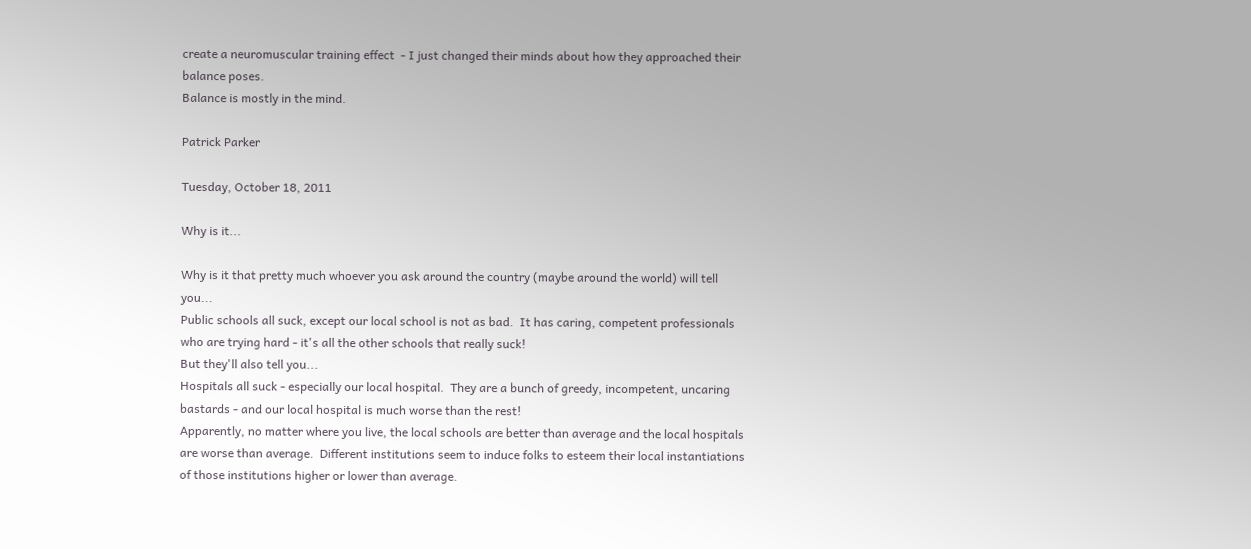create a neuromuscular training effect  - I just changed their minds about how they approached their balance poses.
Balance is mostly in the mind.

Patrick Parker

Tuesday, October 18, 2011

Why is it...

Why is it that pretty much whoever you ask around the country (maybe around the world) will tell you...
Public schools all suck, except our local school is not as bad.  It has caring, competent professionals who are trying hard - it's all the other schools that really suck!
But they'll also tell you...
Hospitals all suck - especially our local hospital.  They are a bunch of greedy, incompetent, uncaring bastards - and our local hospital is much worse than the rest!
Apparently, no matter where you live, the local schools are better than average and the local hospitals are worse than average.  Different institutions seem to induce folks to esteem their local instantiations of those institutions higher or lower than average.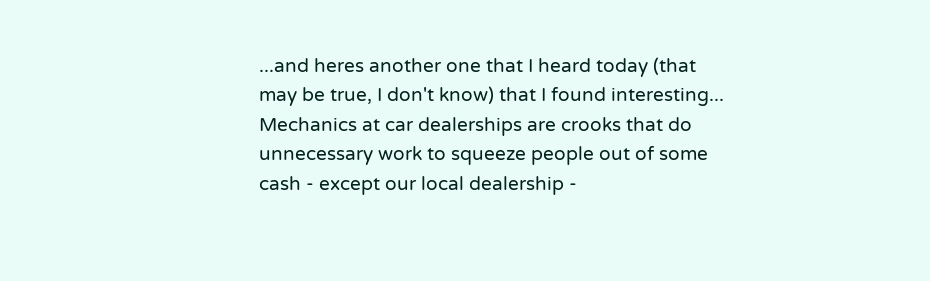...and heres another one that I heard today (that may be true, I don't know) that I found interesting...
Mechanics at car dealerships are crooks that do unnecessary work to squeeze people out of some cash - except our local dealership -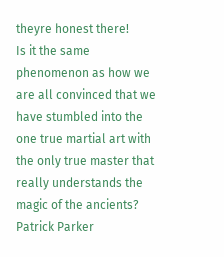theyre honest there!
Is it the same phenomenon as how we are all convinced that we have stumbled into the one true martial art with the only true master that really understands the magic of the ancients?
Patrick Parker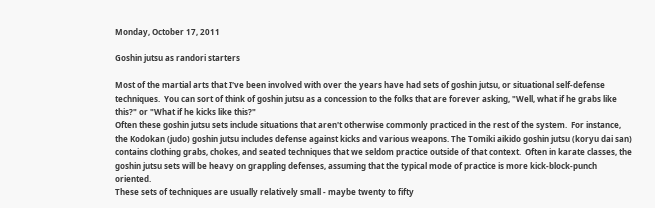Monday, October 17, 2011

Goshin jutsu as randori starters

Most of the martial arts that I've been involved with over the years have had sets of goshin jutsu, or situational self-defense techniques.  You can sort of think of goshin jutsu as a concession to the folks that are forever asking, "Well, what if he grabs like this?" or "What if he kicks like this?"
Often these goshin jutsu sets include situations that aren't otherwise commonly practiced in the rest of the system.  For instance, the Kodokan (judo) goshin jutsu includes defense against kicks and various weapons. The Tomiki aikido goshin jutsu (koryu dai san) contains clothing grabs, chokes, and seated techniques that we seldom practice outside of that context.  Often in karate classes, the goshin jutsu sets will be heavy on grappling defenses, assuming that the typical mode of practice is more kick-block-punch oriented.
These sets of techniques are usually relatively small - maybe twenty to fifty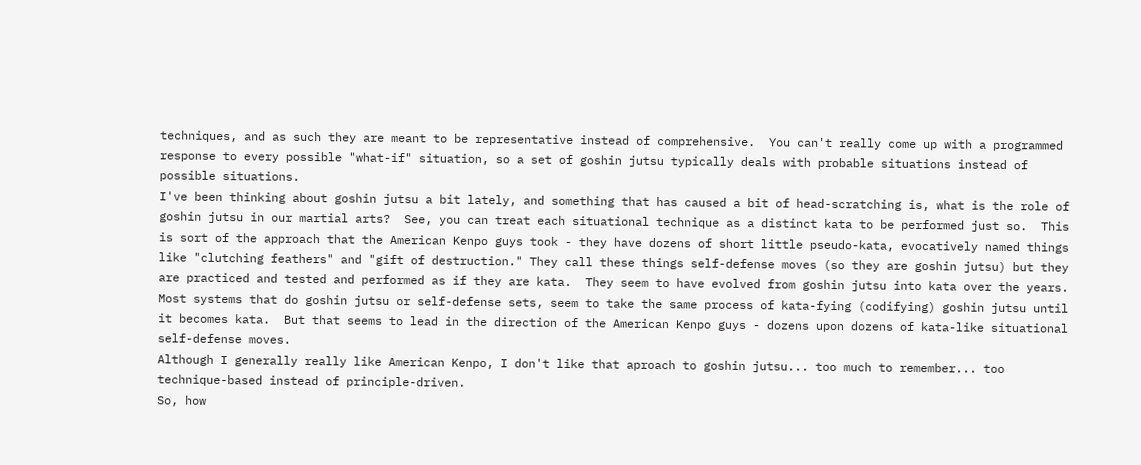techniques, and as such they are meant to be representative instead of comprehensive.  You can't really come up with a programmed response to every possible "what-if" situation, so a set of goshin jutsu typically deals with probable situations instead of possible situations.
I've been thinking about goshin jutsu a bit lately, and something that has caused a bit of head-scratching is, what is the role of goshin jutsu in our martial arts?  See, you can treat each situational technique as a distinct kata to be performed just so.  This is sort of the approach that the American Kenpo guys took - they have dozens of short little pseudo-kata, evocatively named things like "clutching feathers" and "gift of destruction." They call these things self-defense moves (so they are goshin jutsu) but they are practiced and tested and performed as if they are kata.  They seem to have evolved from goshin jutsu into kata over the years.
Most systems that do goshin jutsu or self-defense sets, seem to take the same process of kata-fying (codifying) goshin jutsu until it becomes kata.  But that seems to lead in the direction of the American Kenpo guys - dozens upon dozens of kata-like situational self-defense moves.
Although I generally really like American Kenpo, I don't like that aproach to goshin jutsu... too much to remember... too technique-based instead of principle-driven.
So, how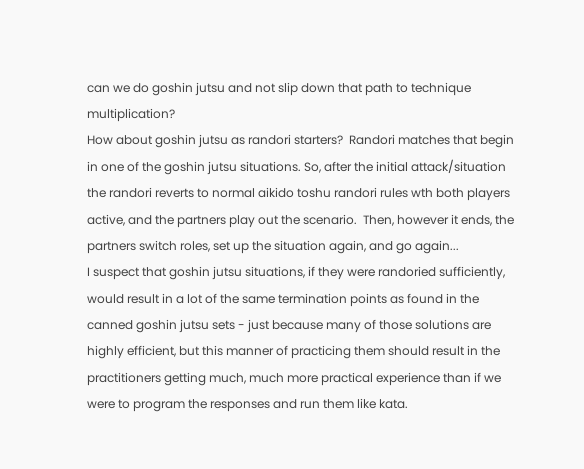can we do goshin jutsu and not slip down that path to technique multiplication?
How about goshin jutsu as randori starters?  Randori matches that begin in one of the goshin jutsu situations. So, after the initial attack/situation the randori reverts to normal aikido toshu randori rules wth both players active, and the partners play out the scenario.  Then, however it ends, the partners switch roles, set up the situation again, and go again...
I suspect that goshin jutsu situations, if they were randoried sufficiently, would result in a lot of the same termination points as found in the canned goshin jutsu sets - just because many of those solutions are highly efficient, but this manner of practicing them should result in the practitioners getting much, much more practical experience than if we were to program the responses and run them like kata.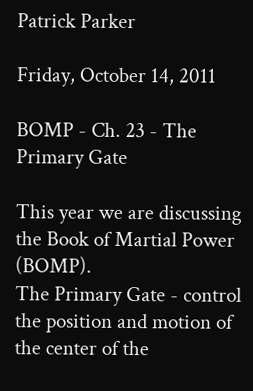Patrick Parker

Friday, October 14, 2011

BOMP - Ch. 23 - The Primary Gate

This year we are discussing the Book of Martial Power (BOMP).
The Primary Gate - control the position and motion of the center of the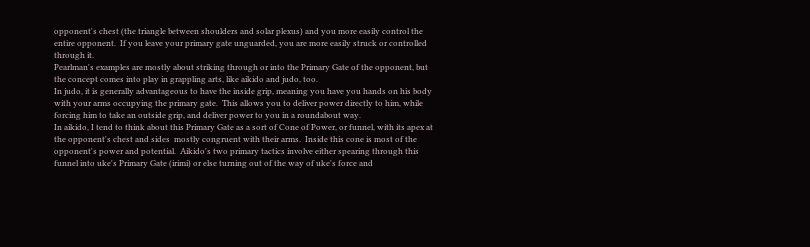opponent's chest (the triangle between shoulders and solar plexus) and you more easily control the entire opponent.  If you leave your primary gate unguarded, you are more easily struck or controlled through it.
Pearlman's examples are mostly about striking through or into the Primary Gate of the opponent, but the concept comes into play in grappling arts, like aikido and judo, too.
In judo, it is generally advantageous to have the inside grip, meaning you have you hands on his body with your arms occupying the primary gate.  This allows you to deliver power directly to him, while forcing him to take an outside grip, and deliver power to you in a roundabout way.
In aikido, I tend to think about this Primary Gate as a sort of Cone of Power, or funnel, with its apex at the opponent's chest and sides  mostly congruent with their arms.  Inside this cone is most of the opponent's power and potential.  Aikido's two primary tactics involve either spearing through this funnel into uke's Primary Gate (irimi) or else turning out of the way of uke's force and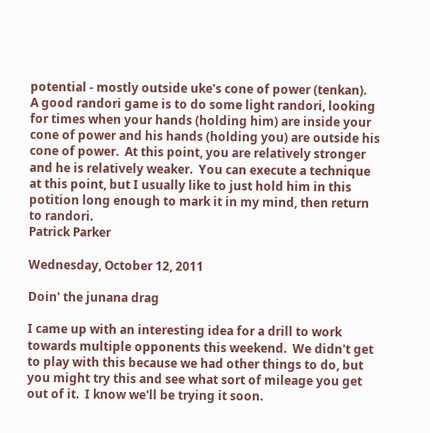potential - mostly outside uke's cone of power (tenkan).
A good randori game is to do some light randori, looking for times when your hands (holding him) are inside your cone of power and his hands (holding you) are outside his cone of power.  At this point, you are relatively stronger and he is relatively weaker.  You can execute a technique at this point, but I usually like to just hold him in this potition long enough to mark it in my mind, then return to randori.
Patrick Parker

Wednesday, October 12, 2011

Doin' the junana drag

I came up with an interesting idea for a drill to work towards multiple opponents this weekend.  We didn't get to play with this because we had other things to do, but you might try this and see what sort of mileage you get out of it.  I know we'll be trying it soon.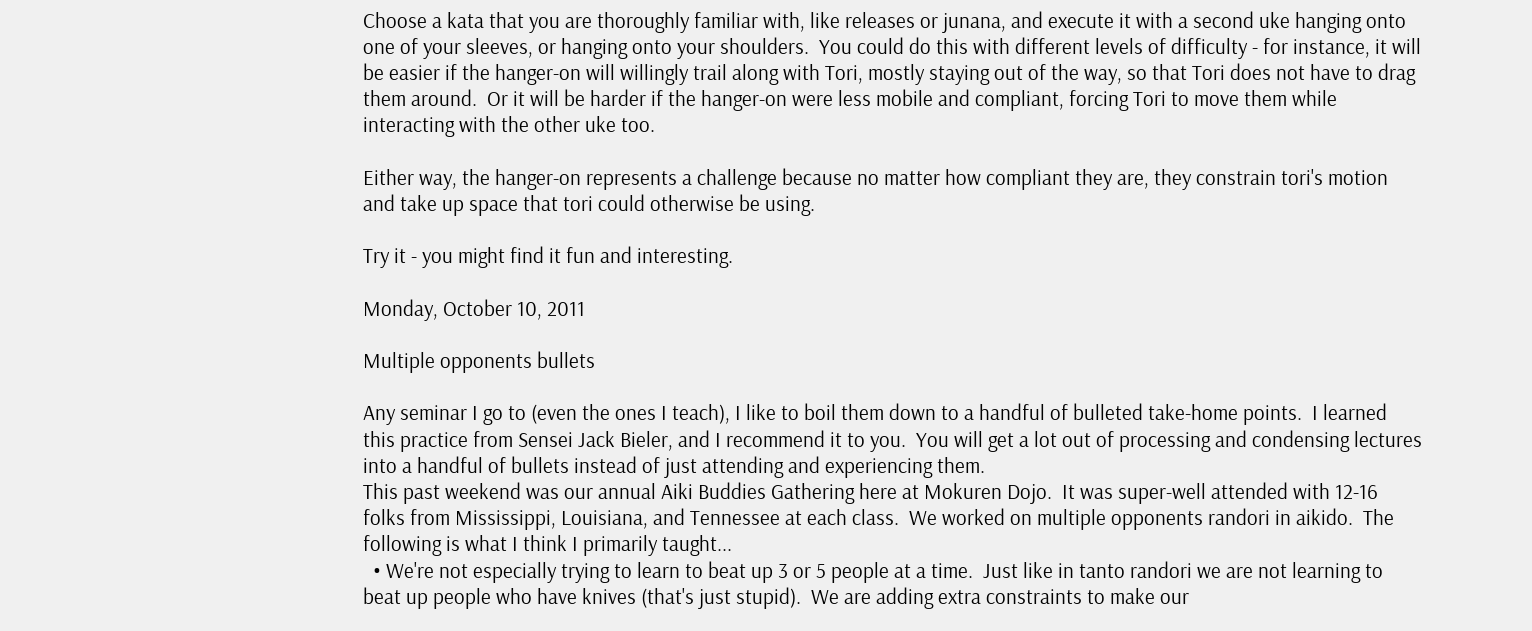Choose a kata that you are thoroughly familiar with, like releases or junana, and execute it with a second uke hanging onto one of your sleeves, or hanging onto your shoulders.  You could do this with different levels of difficulty - for instance, it will be easier if the hanger-on will willingly trail along with Tori, mostly staying out of the way, so that Tori does not have to drag them around.  Or it will be harder if the hanger-on were less mobile and compliant, forcing Tori to move them while interacting with the other uke too.

Either way, the hanger-on represents a challenge because no matter how compliant they are, they constrain tori's motion and take up space that tori could otherwise be using.

Try it - you might find it fun and interesting.

Monday, October 10, 2011

Multiple opponents bullets

Any seminar I go to (even the ones I teach), I like to boil them down to a handful of bulleted take-home points.  I learned this practice from Sensei Jack Bieler, and I recommend it to you.  You will get a lot out of processing and condensing lectures into a handful of bullets instead of just attending and experiencing them.
This past weekend was our annual Aiki Buddies Gathering here at Mokuren Dojo.  It was super-well attended with 12-16 folks from Mississippi, Louisiana, and Tennessee at each class.  We worked on multiple opponents randori in aikido.  The following is what I think I primarily taught...
  • We're not especially trying to learn to beat up 3 or 5 people at a time.  Just like in tanto randori we are not learning to beat up people who have knives (that's just stupid).  We are adding extra constraints to make our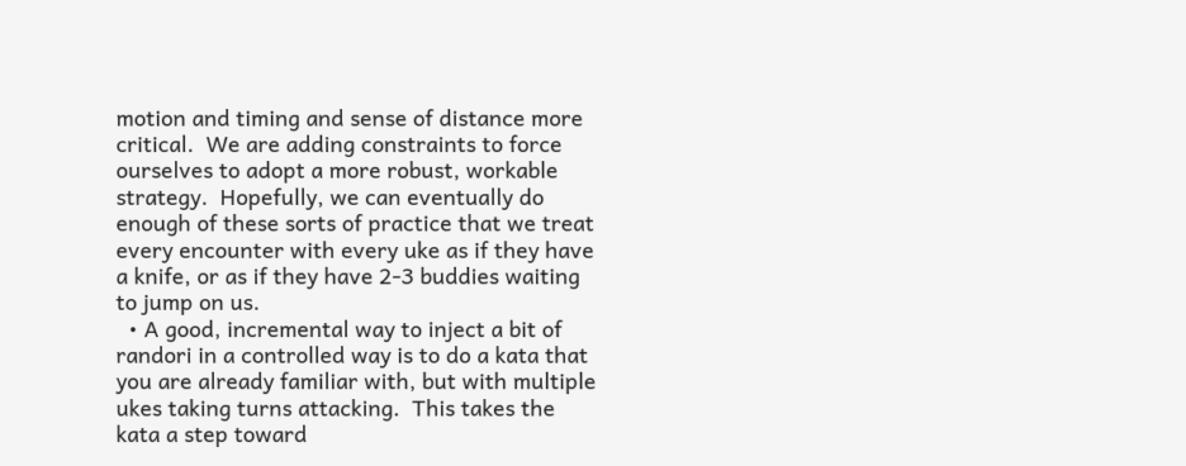motion and timing and sense of distance more critical.  We are adding constraints to force ourselves to adopt a more robust, workable strategy.  Hopefully, we can eventually do enough of these sorts of practice that we treat every encounter with every uke as if they have a knife, or as if they have 2-3 buddies waiting to jump on us.
  • A good, incremental way to inject a bit of randori in a controlled way is to do a kata that you are already familiar with, but with multiple ukes taking turns attacking.  This takes the kata a step toward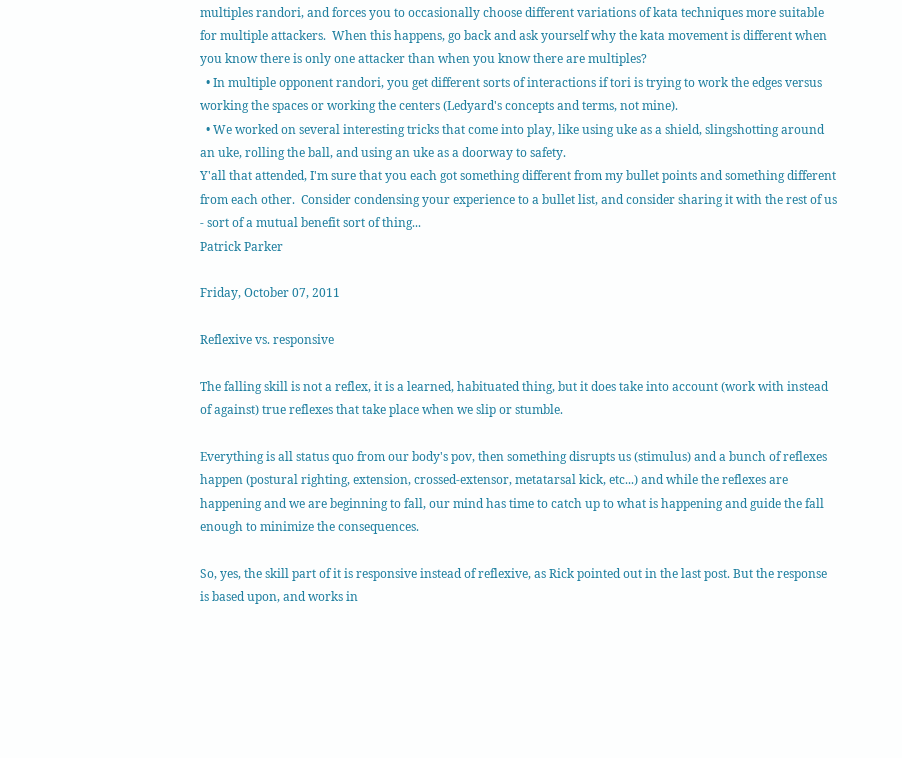multiples randori, and forces you to occasionally choose different variations of kata techniques more suitable for multiple attackers.  When this happens, go back and ask yourself why the kata movement is different when you know there is only one attacker than when you know there are multiples?
  • In multiple opponent randori, you get different sorts of interactions if tori is trying to work the edges versus working the spaces or working the centers (Ledyard's concepts and terms, not mine).
  • We worked on several interesting tricks that come into play, like using uke as a shield, slingshotting around an uke, rolling the ball, and using an uke as a doorway to safety.
Y'all that attended, I'm sure that you each got something different from my bullet points and something different from each other.  Consider condensing your experience to a bullet list, and consider sharing it with the rest of us - sort of a mutual benefit sort of thing...
Patrick Parker

Friday, October 07, 2011

Reflexive vs. responsive

The falling skill is not a reflex, it is a learned, habituated thing, but it does take into account (work with instead of against) true reflexes that take place when we slip or stumble.

Everything is all status quo from our body's pov, then something disrupts us (stimulus) and a bunch of reflexes happen (postural righting, extension, crossed-extensor, metatarsal kick, etc...) and while the reflexes are happening and we are beginning to fall, our mind has time to catch up to what is happening and guide the fall enough to minimize the consequences.

So, yes, the skill part of it is responsive instead of reflexive, as Rick pointed out in the last post. But the response is based upon, and works in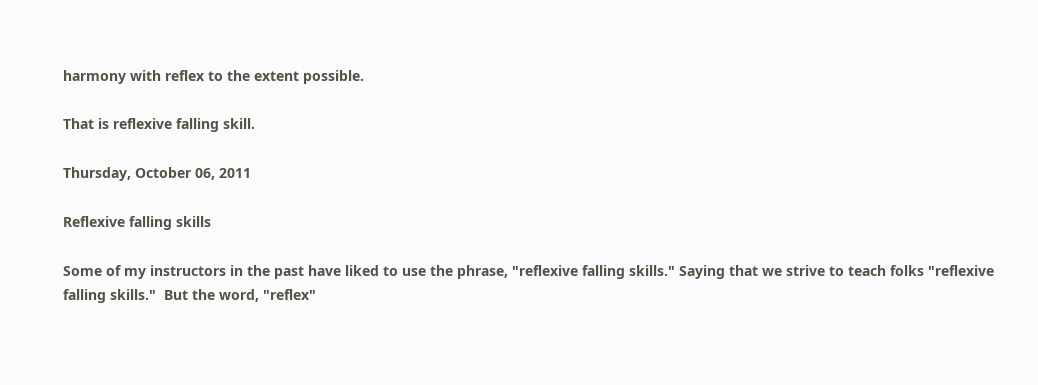harmony with reflex to the extent possible.

That is reflexive falling skill.

Thursday, October 06, 2011

Reflexive falling skills

Some of my instructors in the past have liked to use the phrase, "reflexive falling skills." Saying that we strive to teach folks "reflexive falling skills."  But the word, "reflex"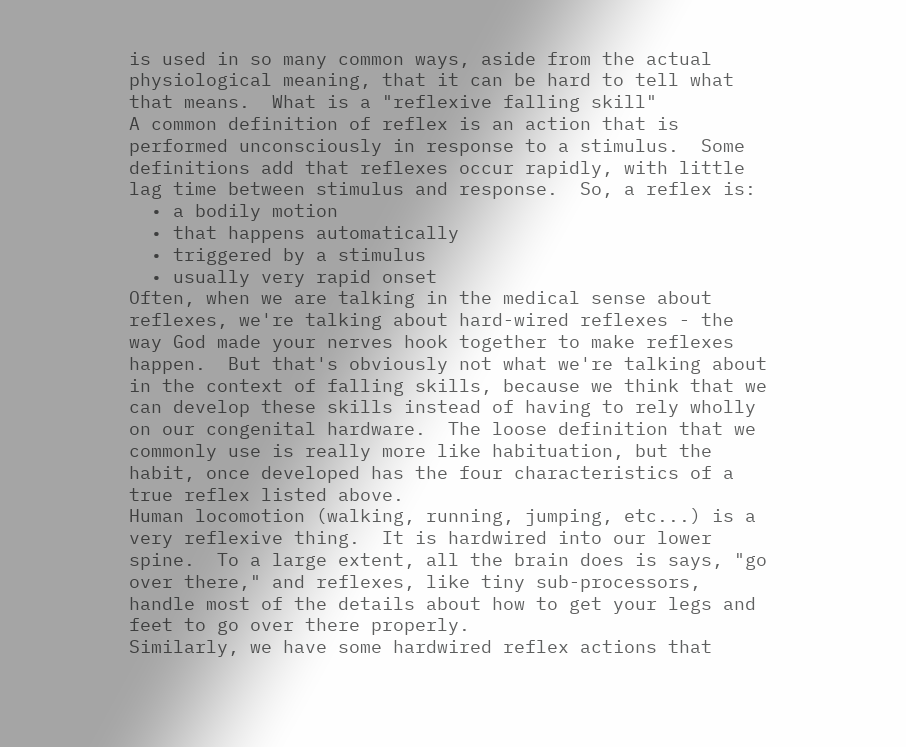is used in so many common ways, aside from the actual physiological meaning, that it can be hard to tell what that means.  What is a "reflexive falling skill"
A common definition of reflex is an action that is performed unconsciously in response to a stimulus.  Some definitions add that reflexes occur rapidly, with little lag time between stimulus and response.  So, a reflex is:
  • a bodily motion
  • that happens automatically
  • triggered by a stimulus
  • usually very rapid onset
Often, when we are talking in the medical sense about reflexes, we're talking about hard-wired reflexes - the way God made your nerves hook together to make reflexes happen.  But that's obviously not what we're talking about in the context of falling skills, because we think that we can develop these skills instead of having to rely wholly on our congenital hardware.  The loose definition that we commonly use is really more like habituation, but the habit, once developed has the four characteristics of a true reflex listed above.
Human locomotion (walking, running, jumping, etc...) is a very reflexive thing.  It is hardwired into our lower spine.  To a large extent, all the brain does is says, "go over there," and reflexes, like tiny sub-processors, handle most of the details about how to get your legs and feet to go over there properly.
Similarly, we have some hardwired reflex actions that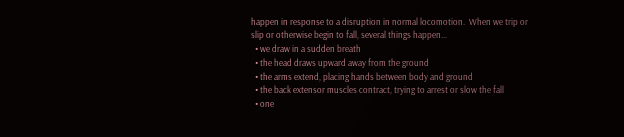happen in response to a disruption in normal locomotion.  When we trip or slip or otherwise begin to fall, several things happen...
  • we draw in a sudden breath
  • the head draws upward away from the ground
  • the arms extend, placing hands between body and ground
  • the back extensor muscles contract, trying to arrest or slow the fall
  • one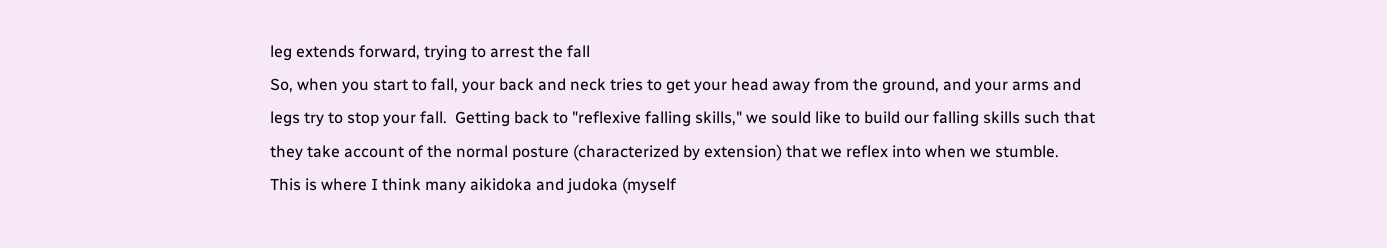leg extends forward, trying to arrest the fall
So, when you start to fall, your back and neck tries to get your head away from the ground, and your arms and legs try to stop your fall.  Getting back to "reflexive falling skills," we sould like to build our falling skills such that they take account of the normal posture (characterized by extension) that we reflex into when we stumble.
This is where I think many aikidoka and judoka (myself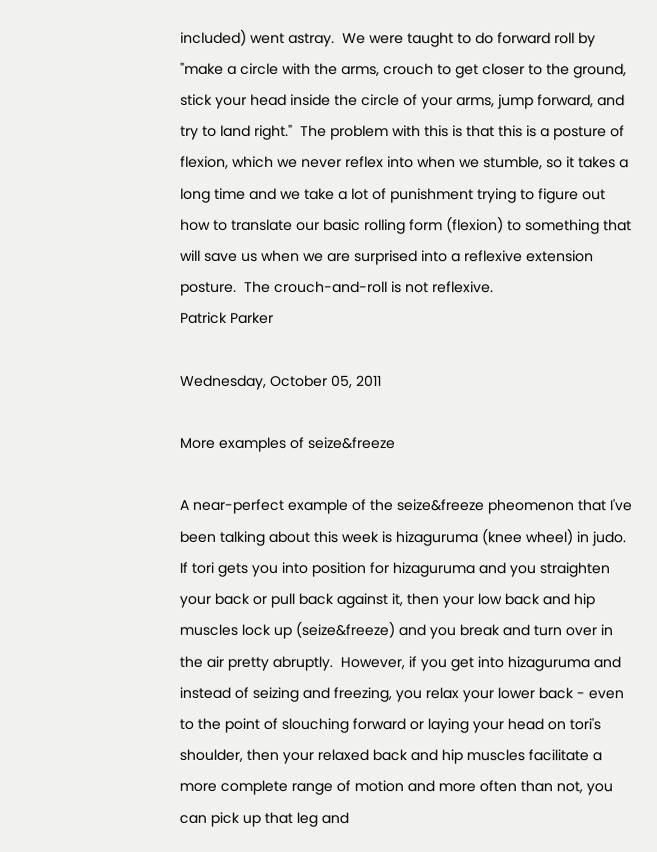included) went astray.  We were taught to do forward roll by "make a circle with the arms, crouch to get closer to the ground, stick your head inside the circle of your arms, jump forward, and try to land right."  The problem with this is that this is a posture of flexion, which we never reflex into when we stumble, so it takes a long time and we take a lot of punishment trying to figure out how to translate our basic rolling form (flexion) to something that will save us when we are surprised into a reflexive extension posture.  The crouch-and-roll is not reflexive.
Patrick Parker

Wednesday, October 05, 2011

More examples of seize&freeze

A near-perfect example of the seize&freeze pheomenon that I've been talking about this week is hizaguruma (knee wheel) in judo.  If tori gets you into position for hizaguruma and you straighten your back or pull back against it, then your low back and hip muscles lock up (seize&freeze) and you break and turn over in the air pretty abruptly.  However, if you get into hizaguruma and instead of seizing and freezing, you relax your lower back - even to the point of slouching forward or laying your head on tori's shoulder, then your relaxed back and hip muscles facilitate a more complete range of motion and more often than not, you can pick up that leg and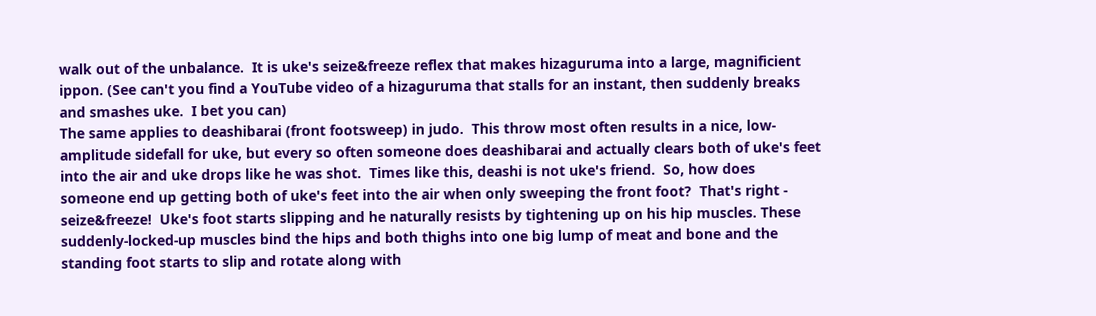walk out of the unbalance.  It is uke's seize&freeze reflex that makes hizaguruma into a large, magnificient ippon. (See can't you find a YouTube video of a hizaguruma that stalls for an instant, then suddenly breaks and smashes uke.  I bet you can)
The same applies to deashibarai (front footsweep) in judo.  This throw most often results in a nice, low-amplitude sidefall for uke, but every so often someone does deashibarai and actually clears both of uke's feet into the air and uke drops like he was shot.  Times like this, deashi is not uke's friend.  So, how does someone end up getting both of uke's feet into the air when only sweeping the front foot?  That's right - seize&freeze!  Uke's foot starts slipping and he naturally resists by tightening up on his hip muscles. These suddenly-locked-up muscles bind the hips and both thighs into one big lump of meat and bone and the standing foot starts to slip and rotate along with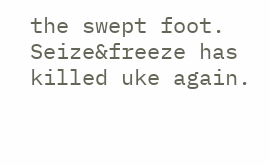the swept foot.  Seize&freeze has killed uke again.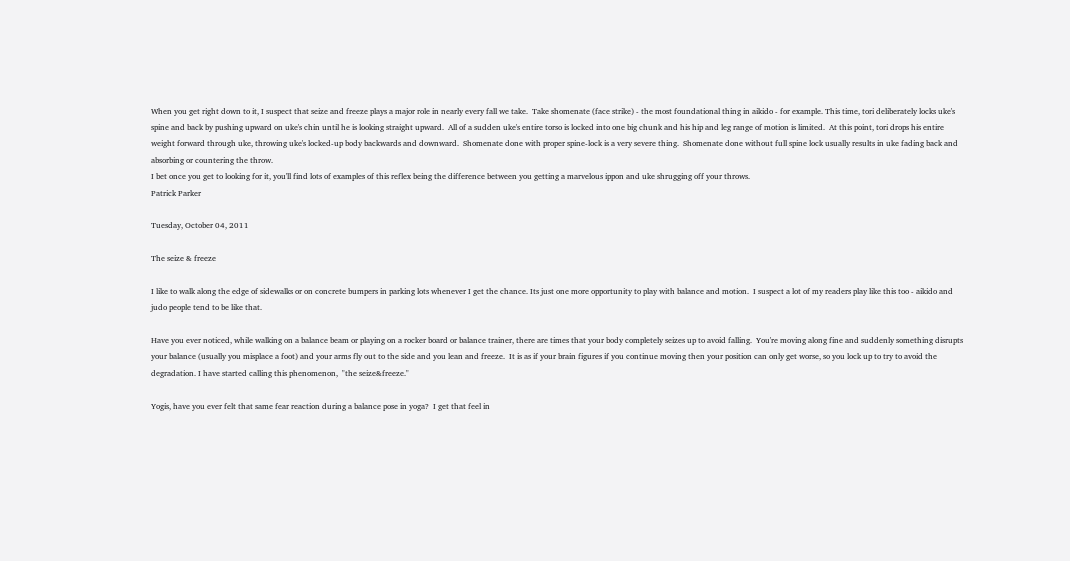When you get right down to it, I suspect that seize and freeze plays a major role in nearly every fall we take.  Take shomenate (face strike) - the most foundational thing in aikido - for example. This time, tori deliberately locks uke's spine and back by pushing upward on uke's chin until he is looking straight upward.  All of a sudden uke's entire torso is locked into one big chunk and his hip and leg range of motion is limited.  At this point, tori drops his entire weight forward through uke, throwing uke's locked-up body backwards and downward.  Shomenate done with proper spine-lock is a very severe thing.  Shomenate done without full spine lock usually results in uke fading back and absorbing or countering the throw.
I bet once you get to looking for it, you'll find lots of examples of this reflex being the difference between you getting a marvelous ippon and uke shrugging off your throws.
Patrick Parker

Tuesday, October 04, 2011

The seize & freeze

I like to walk along the edge of sidewalks or on concrete bumpers in parking lots whenever I get the chance. Its just one more opportunity to play with balance and motion.  I suspect a lot of my readers play like this too - aikido and judo people tend to be like that.

Have you ever noticed, while walking on a balance beam or playing on a rocker board or balance trainer, there are times that your body completely seizes up to avoid falling.  You're moving along fine and suddenly something disrupts your balance (usually you misplace a foot) and your arms fly out to the side and you lean and freeze.  It is as if your brain figures if you continue moving then your position can only get worse, so you lock up to try to avoid the degradation. I have started calling this phenomenon,  "the seize&freeze."

Yogis, have you ever felt that same fear reaction during a balance pose in yoga?  I get that feel in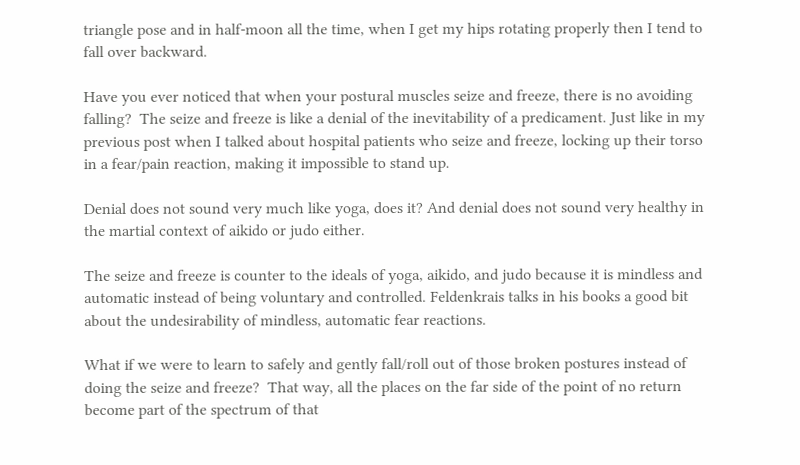triangle pose and in half-moon all the time, when I get my hips rotating properly then I tend to fall over backward.

Have you ever noticed that when your postural muscles seize and freeze, there is no avoiding falling?  The seize and freeze is like a denial of the inevitability of a predicament. Just like in my previous post when I talked about hospital patients who seize and freeze, locking up their torso in a fear/pain reaction, making it impossible to stand up.

Denial does not sound very much like yoga, does it? And denial does not sound very healthy in the martial context of aikido or judo either.

The seize and freeze is counter to the ideals of yoga, aikido, and judo because it is mindless and automatic instead of being voluntary and controlled. Feldenkrais talks in his books a good bit about the undesirability of mindless, automatic fear reactions.

What if we were to learn to safely and gently fall/roll out of those broken postures instead of doing the seize and freeze?  That way, all the places on the far side of the point of no return become part of the spectrum of that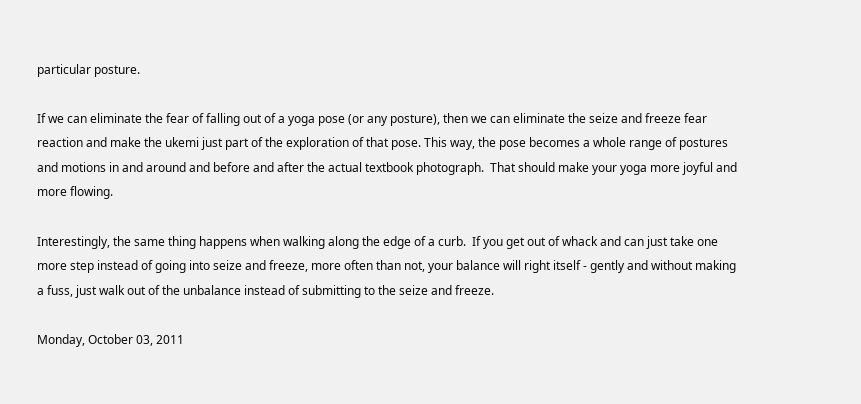particular posture.

If we can eliminate the fear of falling out of a yoga pose (or any posture), then we can eliminate the seize and freeze fear reaction and make the ukemi just part of the exploration of that pose. This way, the pose becomes a whole range of postures and motions in and around and before and after the actual textbook photograph.  That should make your yoga more joyful and more flowing.

Interestingly, the same thing happens when walking along the edge of a curb.  If you get out of whack and can just take one more step instead of going into seize and freeze, more often than not, your balance will right itself - gently and without making a fuss, just walk out of the unbalance instead of submitting to the seize and freeze.

Monday, October 03, 2011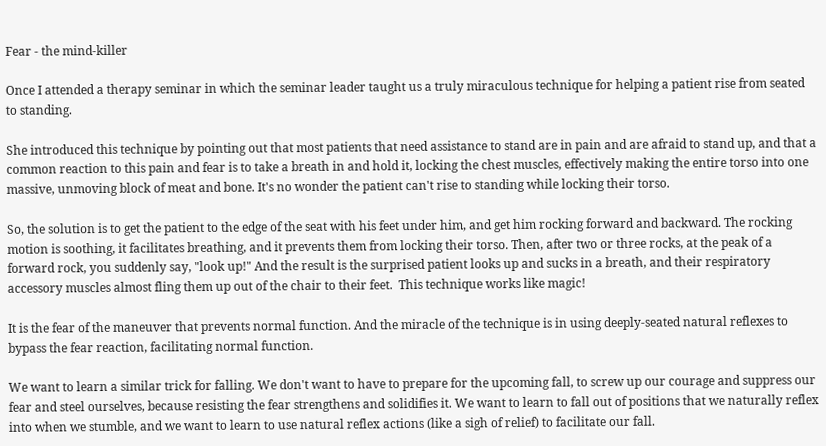Fear - the mind-killer

Once I attended a therapy seminar in which the seminar leader taught us a truly miraculous technique for helping a patient rise from seated to standing.

She introduced this technique by pointing out that most patients that need assistance to stand are in pain and are afraid to stand up, and that a common reaction to this pain and fear is to take a breath in and hold it, locking the chest muscles, effectively making the entire torso into one massive, unmoving block of meat and bone. It's no wonder the patient can't rise to standing while locking their torso.

So, the solution is to get the patient to the edge of the seat with his feet under him, and get him rocking forward and backward. The rocking motion is soothing, it facilitates breathing, and it prevents them from locking their torso. Then, after two or three rocks, at the peak of a forward rock, you suddenly say, "look up!" And the result is the surprised patient looks up and sucks in a breath, and their respiratory accessory muscles almost fling them up out of the chair to their feet.  This technique works like magic!

It is the fear of the maneuver that prevents normal function. And the miracle of the technique is in using deeply-seated natural reflexes to bypass the fear reaction, facilitating normal function.

We want to learn a similar trick for falling. We don't want to have to prepare for the upcoming fall, to screw up our courage and suppress our fear and steel ourselves, because resisting the fear strengthens and solidifies it. We want to learn to fall out of positions that we naturally reflex into when we stumble, and we want to learn to use natural reflex actions (like a sigh of relief) to facilitate our fall.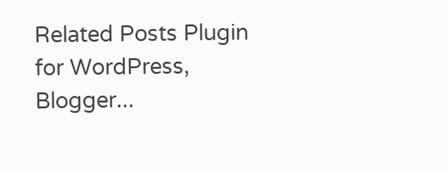Related Posts Plugin for WordPress, Blogger...